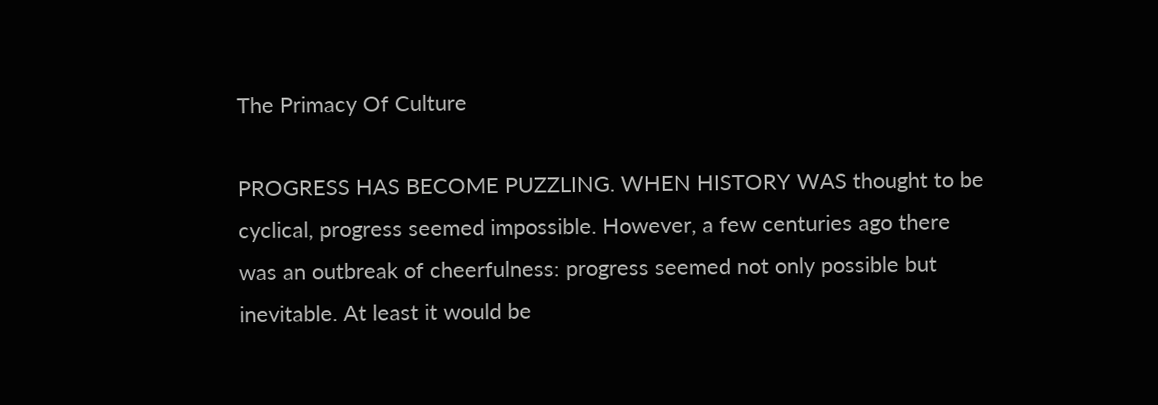The Primacy Of Culture

PROGRESS HAS BECOME PUZZLING. WHEN HISTORY WAS thought to be cyclical, progress seemed impossible. However, a few centuries ago there was an outbreak of cheerfulness: progress seemed not only possible but inevitable. At least it would be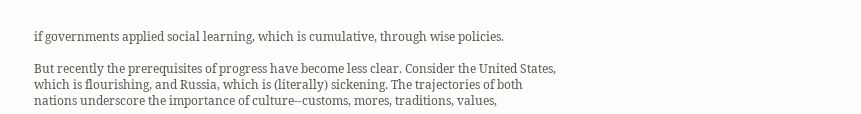if governments applied social learning, which is cumulative, through wise policies.

But recently the prerequisites of progress have become less clear. Consider the United States, which is flourishing, and Russia, which is (literally) sickening. The trajectories of both nations underscore the importance of culture--customs, mores, traditions, values,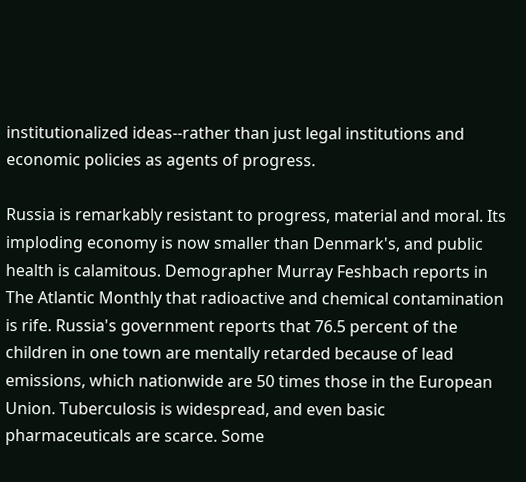institutionalized ideas--rather than just legal institutions and economic policies as agents of progress.

Russia is remarkably resistant to progress, material and moral. Its imploding economy is now smaller than Denmark's, and public health is calamitous. Demographer Murray Feshbach reports in The Atlantic Monthly that radioactive and chemical contamination is rife. Russia's government reports that 76.5 percent of the children in one town are mentally retarded because of lead emissions, which nationwide are 50 times those in the European Union. Tuberculosis is widespread, and even basic pharmaceuticals are scarce. Some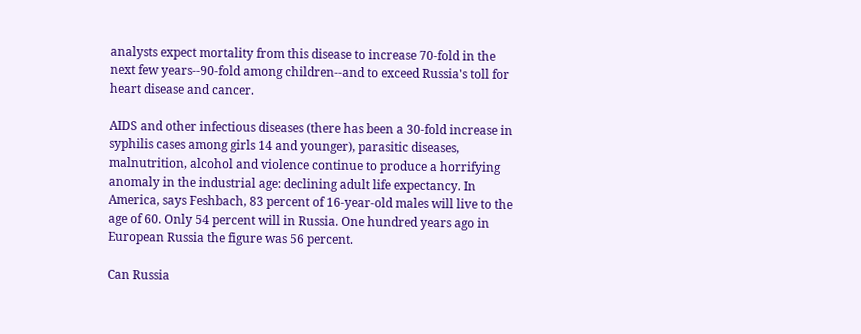analysts expect mortality from this disease to increase 70-fold in the next few years--90-fold among children--and to exceed Russia's toll for heart disease and cancer.

AIDS and other infectious diseases (there has been a 30-fold increase in syphilis cases among girls 14 and younger), parasitic diseases, malnutrition, alcohol and violence continue to produce a horrifying anomaly in the industrial age: declining adult life expectancy. In America, says Feshbach, 83 percent of 16-year-old males will live to the age of 60. Only 54 percent will in Russia. One hundred years ago in European Russia the figure was 56 percent.

Can Russia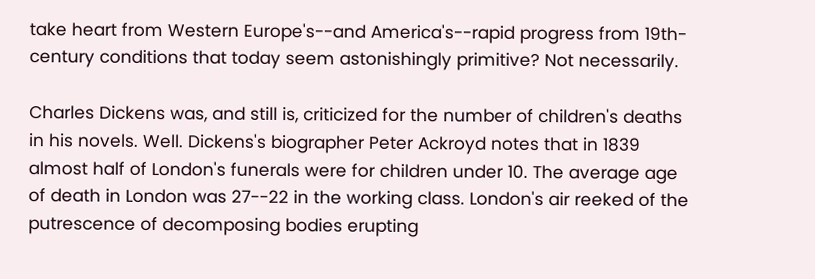take heart from Western Europe's--and America's--rapid progress from 19th-century conditions that today seem astonishingly primitive? Not necessarily.

Charles Dickens was, and still is, criticized for the number of children's deaths in his novels. Well. Dickens's biographer Peter Ackroyd notes that in 1839 almost half of London's funerals were for children under 10. The average age of death in London was 27--22 in the working class. London's air reeked of the putrescence of decomposing bodies erupting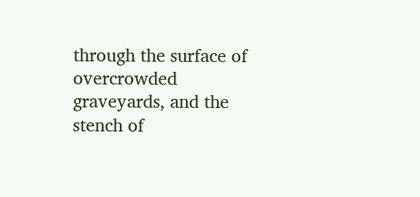through the surface of overcrowded graveyards, and the stench of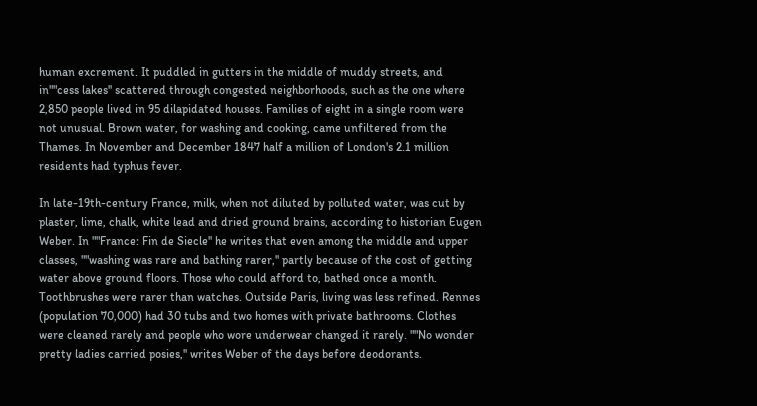human excrement. It puddled in gutters in the middle of muddy streets, and in""cess lakes'' scattered through congested neighborhoods, such as the one where 2,850 people lived in 95 dilapidated houses. Families of eight in a single room were not unusual. Brown water, for washing and cooking, came unfiltered from the Thames. In November and December 1847 half a million of London's 2.1 million residents had typhus fever.

In late-19th-century France, milk, when not diluted by polluted water, was cut by plaster, lime, chalk, white lead and dried ground brains, according to historian Eugen Weber. In ""France: Fin de Siecle'' he writes that even among the middle and upper classes, ""washing was rare and bathing rarer,'' partly because of the cost of getting water above ground floors. Those who could afford to, bathed once a month. Toothbrushes were rarer than watches. Outside Paris, living was less refined. Rennes (population 70,000) had 30 tubs and two homes with private bathrooms. Clothes were cleaned rarely and people who wore underwear changed it rarely. ""No wonder pretty ladies carried posies,'' writes Weber of the days before deodorants.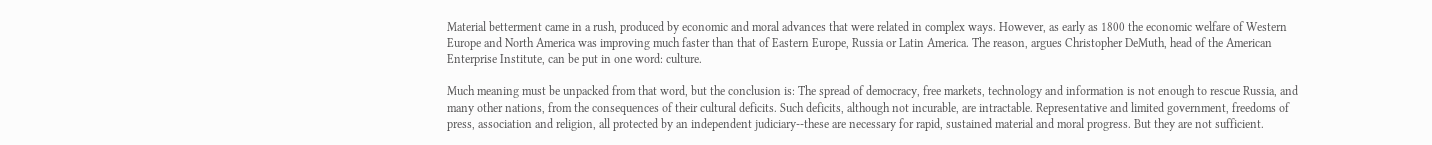Material betterment came in a rush, produced by economic and moral advances that were related in complex ways. However, as early as 1800 the economic welfare of Western Europe and North America was improving much faster than that of Eastern Europe, Russia or Latin America. The reason, argues Christopher DeMuth, head of the American Enterprise Institute, can be put in one word: culture.

Much meaning must be unpacked from that word, but the conclusion is: The spread of democracy, free markets, technology and information is not enough to rescue Russia, and many other nations, from the consequences of their cultural deficits. Such deficits, although not incurable, are intractable. Representative and limited government, freedoms of press, association and religion, all protected by an independent judiciary--these are necessary for rapid, sustained material and moral progress. But they are not sufficient.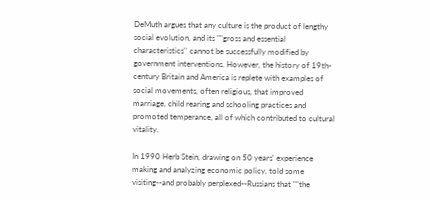DeMuth argues that any culture is the product of lengthy social evolution, and its ""gross and essential characteristics'' cannot be successfully modified by government interventions. However, the history of 19th-century Britain and America is replete with examples of social movements, often religious, that improved marriage, child rearing and schooling practices and promoted temperance, all of which contributed to cultural vitality.

In 1990 Herb Stein, drawing on 50 years' experience making and analyzing economic policy, told some visiting--and probably perplexed--Russians that ""the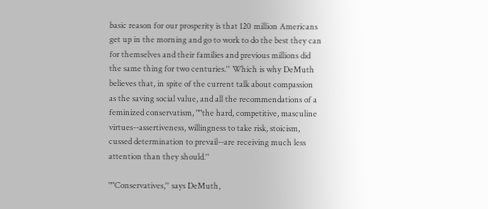basic reason for our prosperity is that 120 million Americans get up in the morning and go to work to do the best they can for themselves and their families and previous millions did the same thing for two centuries.'' Which is why DeMuth believes that, in spite of the current talk about compassion as the saving social value, and all the recommendations of a feminized conservatism, ""the hard, competitive, masculine virtues--assertiveness, willingness to take risk, stoicism, cussed determination to prevail--are receiving much less attention than they should.''

""Conservatives,'' says DeMuth,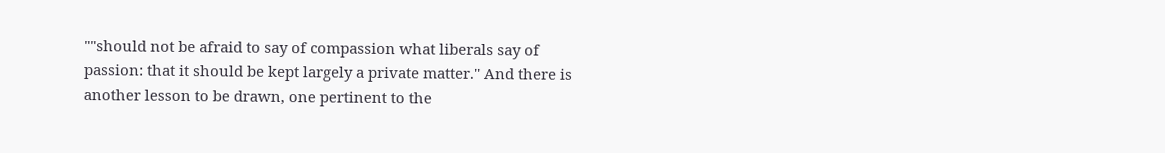""should not be afraid to say of compassion what liberals say of passion: that it should be kept largely a private matter.'' And there is another lesson to be drawn, one pertinent to the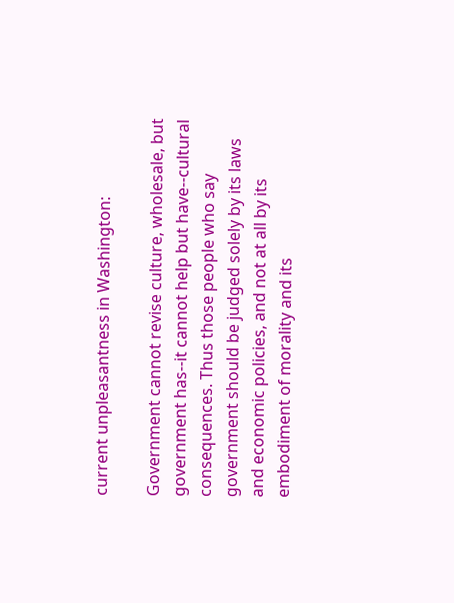current unpleasantness in Washington:

Government cannot revise culture, wholesale, but government has--it cannot help but have--cultural consequences. Thus those people who say government should be judged solely by its laws and economic policies, and not at all by its embodiment of morality and its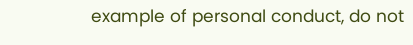example of personal conduct, do not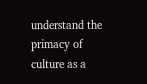understand the primacy of culture as a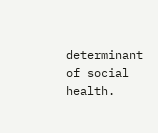determinant of social health.